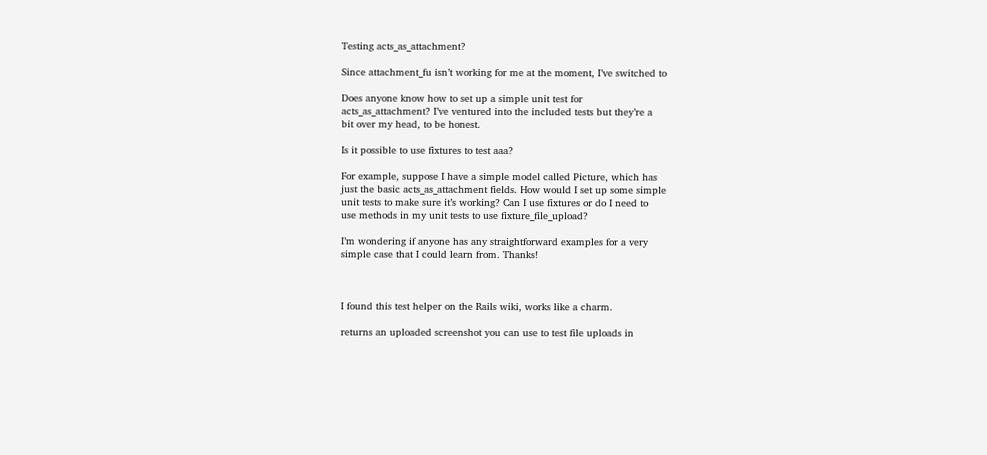Testing acts_as_attachment?

Since attachment_fu isn’t working for me at the moment, I’ve switched to

Does anyone know how to set up a simple unit test for
acts_as_attachment? I’ve ventured into the included tests but they’re a
bit over my head, to be honest.

Is it possible to use fixtures to test aaa?

For example, suppose I have a simple model called Picture, which has
just the basic acts_as_attachment fields. How would I set up some simple
unit tests to make sure it’s working? Can I use fixtures or do I need to
use methods in my unit tests to use fixture_file_upload?

I’m wondering if anyone has any straightforward examples for a very
simple case that I could learn from. Thanks!



I found this test helper on the Rails wiki, works like a charm.

returns an uploaded screenshot you can use to test file uploads in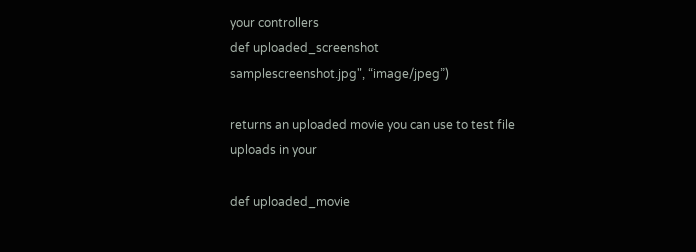your controllers
def uploaded_screenshot
samplescreenshot.jpg", “image/jpeg”)

returns an uploaded movie you can use to test file uploads in your

def uploaded_movie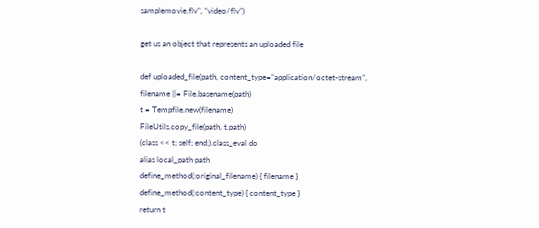samplemovie.flv", “video/flv”)

get us an object that represents an uploaded file

def uploaded_file(path, content_type=“application/octet-stream”,
filename ||= File.basename(path)
t = Tempfile.new(filename)
FileUtils.copy_file(path, t.path)
(class << t; self; end;).class_eval do
alias local_path path
define_method(:original_filename) { filename }
define_method(:content_type) { content_type }
return t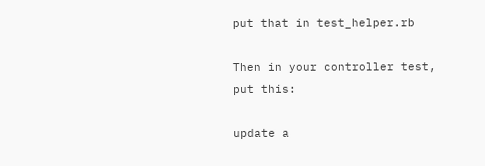put that in test_helper.rb

Then in your controller test, put this:

update a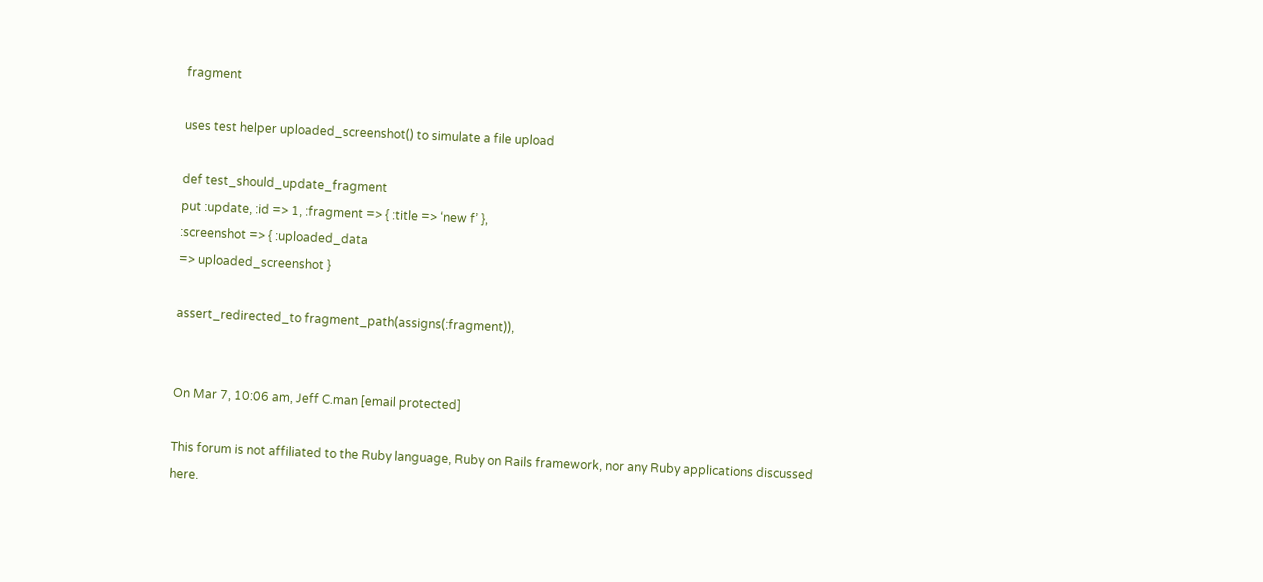fragment

uses test helper uploaded_screenshot() to simulate a file upload

def test_should_update_fragment
put :update, :id => 1, :fragment => { :title => ‘new f’ },
:screenshot => { :uploaded_data
=> uploaded_screenshot }

assert_redirected_to fragment_path(assigns(:fragment)),


On Mar 7, 10:06 am, Jeff C.man [email protected]

This forum is not affiliated to the Ruby language, Ruby on Rails framework, nor any Ruby applications discussed here.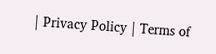| Privacy Policy | Terms of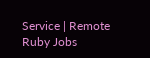Service | Remote Ruby Jobs